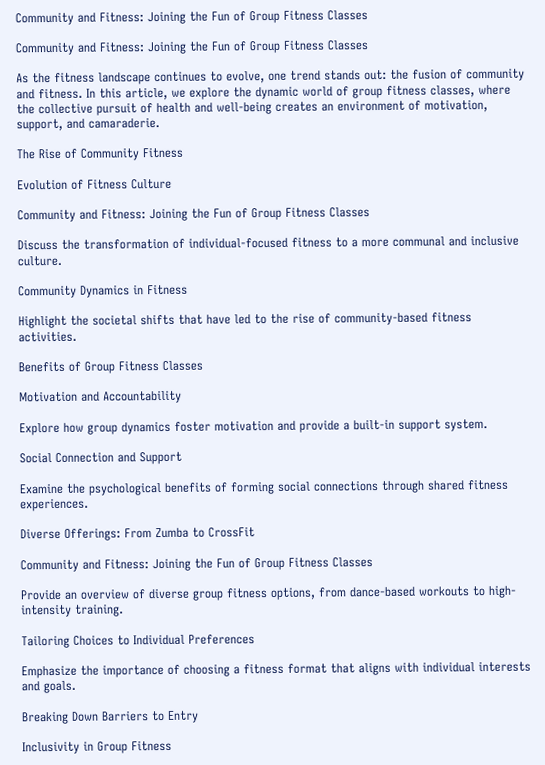Community and Fitness: Joining the Fun of Group Fitness Classes

Community and Fitness: Joining the Fun of Group Fitness Classes

As the fitness landscape continues to evolve, one trend stands out: the fusion of community and fitness. In this article, we explore the dynamic world of group fitness classes, where the collective pursuit of health and well-being creates an environment of motivation, support, and camaraderie.

The Rise of Community Fitness

Evolution of Fitness Culture

Community and Fitness: Joining the Fun of Group Fitness Classes

Discuss the transformation of individual-focused fitness to a more communal and inclusive culture.

Community Dynamics in Fitness

Highlight the societal shifts that have led to the rise of community-based fitness activities.

Benefits of Group Fitness Classes

Motivation and Accountability

Explore how group dynamics foster motivation and provide a built-in support system.

Social Connection and Support

Examine the psychological benefits of forming social connections through shared fitness experiences.

Diverse Offerings: From Zumba to CrossFit

Community and Fitness: Joining the Fun of Group Fitness Classes

Provide an overview of diverse group fitness options, from dance-based workouts to high-intensity training.

Tailoring Choices to Individual Preferences

Emphasize the importance of choosing a fitness format that aligns with individual interests and goals.

Breaking Down Barriers to Entry

Inclusivity in Group Fitness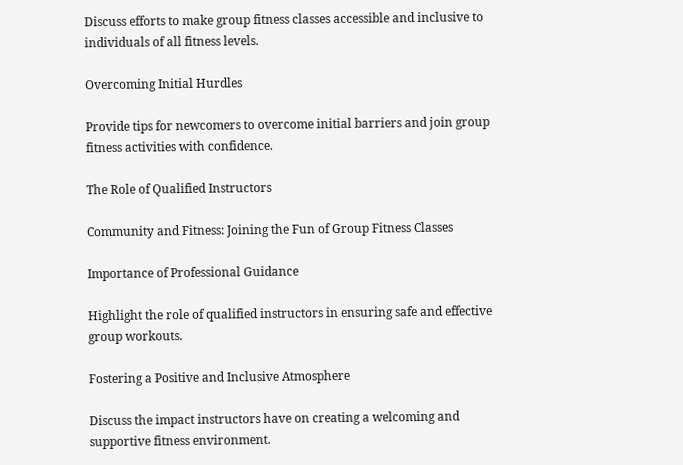Discuss efforts to make group fitness classes accessible and inclusive to individuals of all fitness levels.

Overcoming Initial Hurdles

Provide tips for newcomers to overcome initial barriers and join group fitness activities with confidence.

The Role of Qualified Instructors

Community and Fitness: Joining the Fun of Group Fitness Classes

Importance of Professional Guidance

Highlight the role of qualified instructors in ensuring safe and effective group workouts.

Fostering a Positive and Inclusive Atmosphere

Discuss the impact instructors have on creating a welcoming and supportive fitness environment.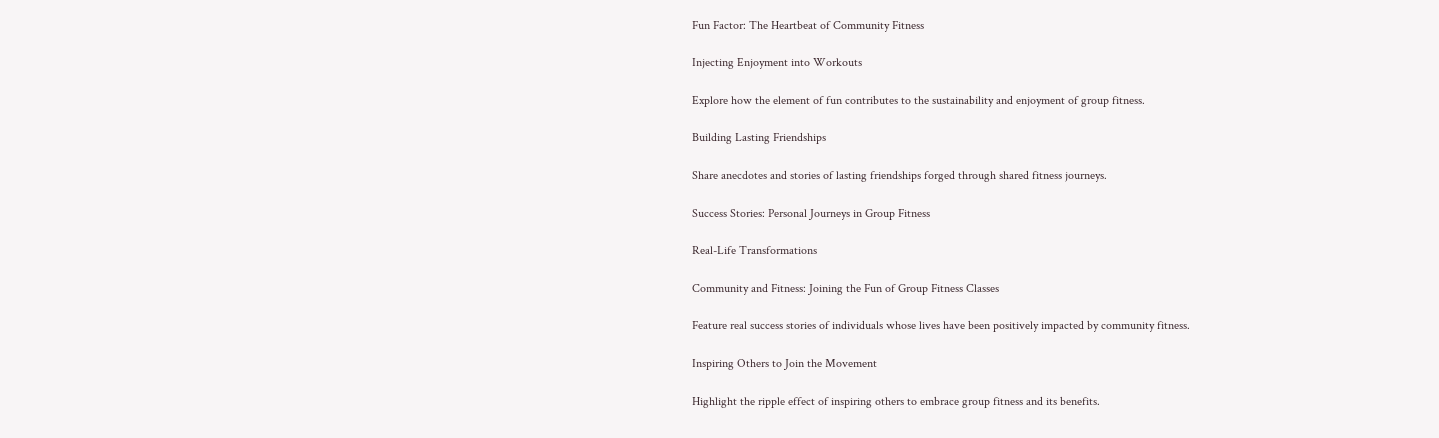Fun Factor: The Heartbeat of Community Fitness

Injecting Enjoyment into Workouts

Explore how the element of fun contributes to the sustainability and enjoyment of group fitness.

Building Lasting Friendships

Share anecdotes and stories of lasting friendships forged through shared fitness journeys.

Success Stories: Personal Journeys in Group Fitness

Real-Life Transformations

Community and Fitness: Joining the Fun of Group Fitness Classes

Feature real success stories of individuals whose lives have been positively impacted by community fitness.

Inspiring Others to Join the Movement

Highlight the ripple effect of inspiring others to embrace group fitness and its benefits.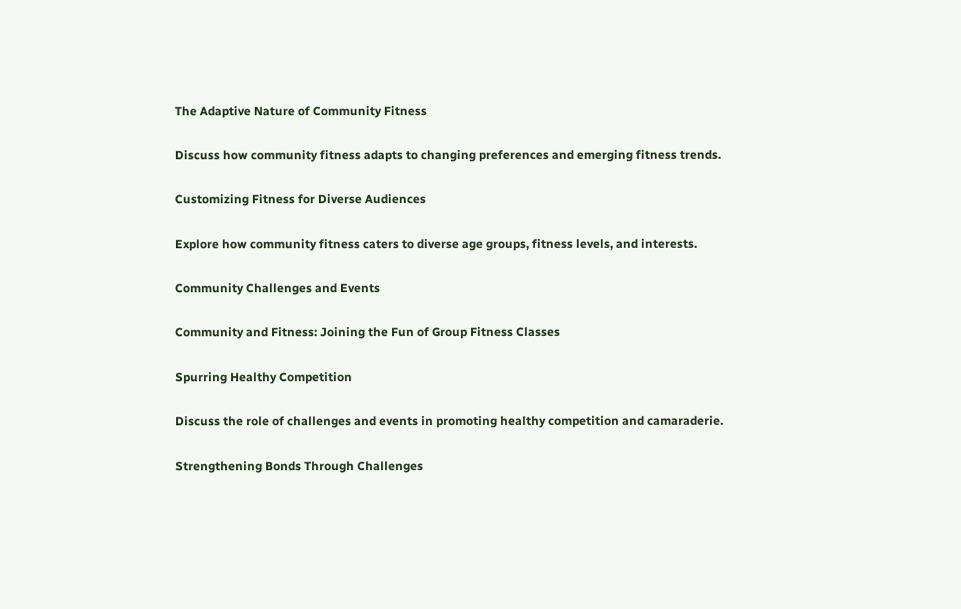The Adaptive Nature of Community Fitness

Discuss how community fitness adapts to changing preferences and emerging fitness trends.

Customizing Fitness for Diverse Audiences

Explore how community fitness caters to diverse age groups, fitness levels, and interests.

Community Challenges and Events

Community and Fitness: Joining the Fun of Group Fitness Classes

Spurring Healthy Competition

Discuss the role of challenges and events in promoting healthy competition and camaraderie.

Strengthening Bonds Through Challenges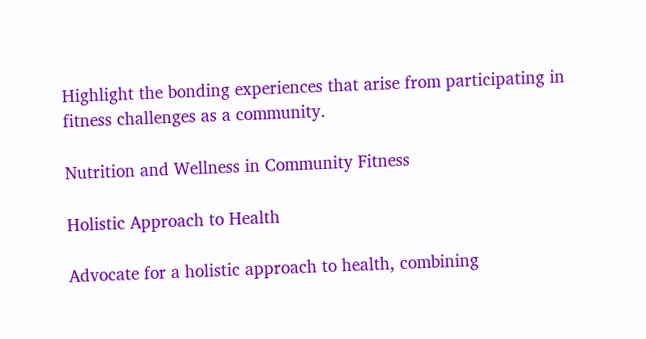Highlight the bonding experiences that arise from participating in fitness challenges as a community.

Nutrition and Wellness in Community Fitness

Holistic Approach to Health

Advocate for a holistic approach to health, combining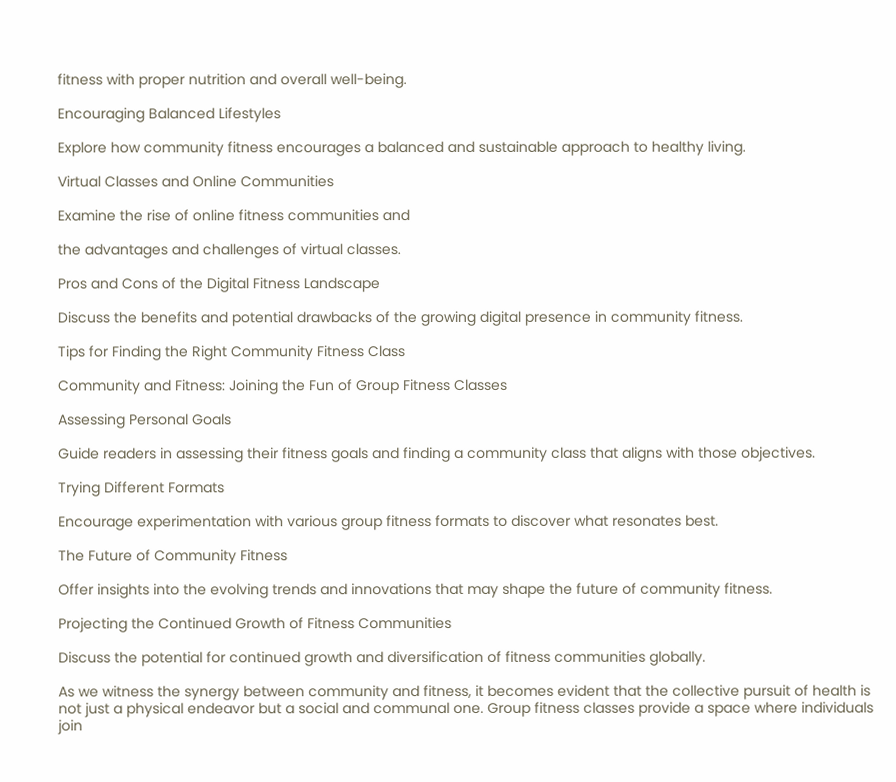fitness with proper nutrition and overall well-being.

Encouraging Balanced Lifestyles

Explore how community fitness encourages a balanced and sustainable approach to healthy living.

Virtual Classes and Online Communities

Examine the rise of online fitness communities and

the advantages and challenges of virtual classes.

Pros and Cons of the Digital Fitness Landscape

Discuss the benefits and potential drawbacks of the growing digital presence in community fitness.

Tips for Finding the Right Community Fitness Class

Community and Fitness: Joining the Fun of Group Fitness Classes

Assessing Personal Goals

Guide readers in assessing their fitness goals and finding a community class that aligns with those objectives.

Trying Different Formats

Encourage experimentation with various group fitness formats to discover what resonates best.

The Future of Community Fitness

Offer insights into the evolving trends and innovations that may shape the future of community fitness.

Projecting the Continued Growth of Fitness Communities

Discuss the potential for continued growth and diversification of fitness communities globally.

As we witness the synergy between community and fitness, it becomes evident that the collective pursuit of health is not just a physical endeavor but a social and communal one. Group fitness classes provide a space where individuals join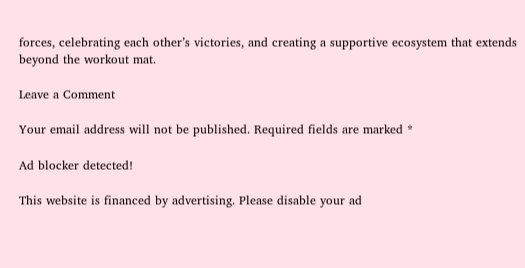forces, celebrating each other’s victories, and creating a supportive ecosystem that extends beyond the workout mat.

Leave a Comment

Your email address will not be published. Required fields are marked *

Ad blocker detected!

This website is financed by advertising. Please disable your ad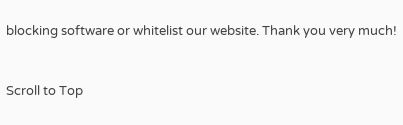blocking software or whitelist our website. Thank you very much!


Scroll to Top